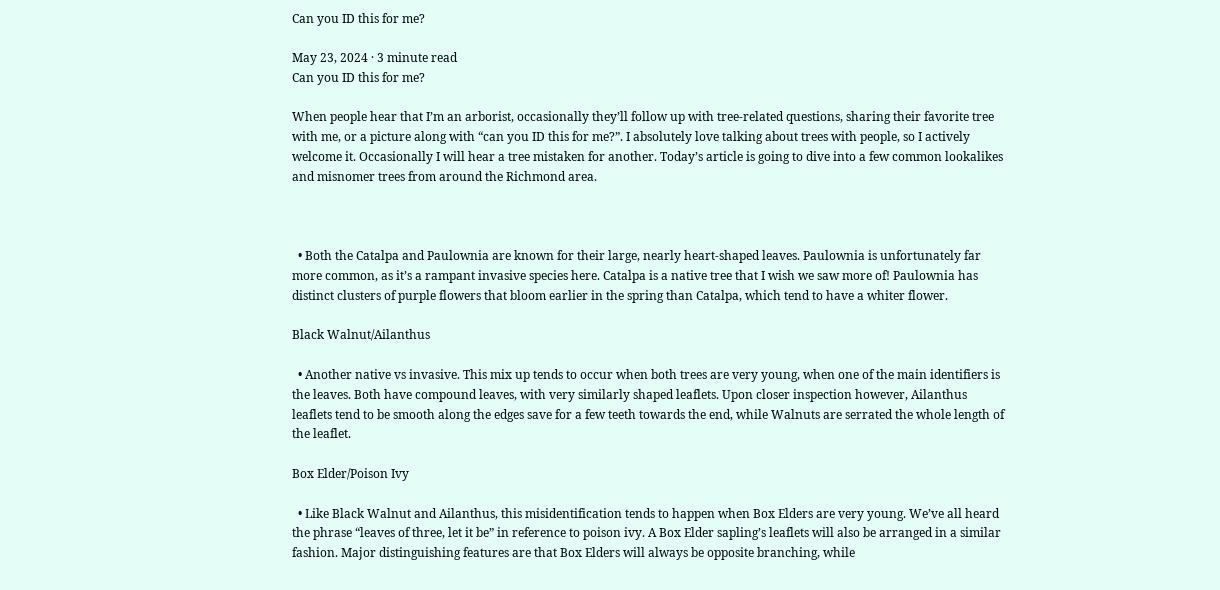Can you ID this for me?

May 23, 2024 · 3 minute read
Can you ID this for me?

When people hear that I’m an arborist, occasionally they’ll follow up with tree-related questions, sharing their favorite tree with me, or a picture along with “can you ID this for me?”. I absolutely love talking about trees with people, so I actively welcome it. Occasionally I will hear a tree mistaken for another. Today’s article is going to dive into a few common lookalikes and misnomer trees from around the Richmond area.



  • Both the Catalpa and Paulownia are known for their large, nearly heart-shaped leaves. Paulownia is unfortunately far more common, as it’s a rampant invasive species here. Catalpa is a native tree that I wish we saw more of! Paulownia has distinct clusters of purple flowers that bloom earlier in the spring than Catalpa, which tend to have a whiter flower.

Black Walnut/Ailanthus

  • Another native vs invasive. This mix up tends to occur when both trees are very young, when one of the main identifiers is the leaves. Both have compound leaves, with very similarly shaped leaflets. Upon closer inspection however, Ailanthus leaflets tend to be smooth along the edges save for a few teeth towards the end, while Walnuts are serrated the whole length of the leaflet.

Box Elder/Poison Ivy

  • Like Black Walnut and Ailanthus, this misidentification tends to happen when Box Elders are very young. We’ve all heard the phrase “leaves of three, let it be” in reference to poison ivy. A Box Elder sapling’s leaflets will also be arranged in a similar fashion. Major distinguishing features are that Box Elders will always be opposite branching, while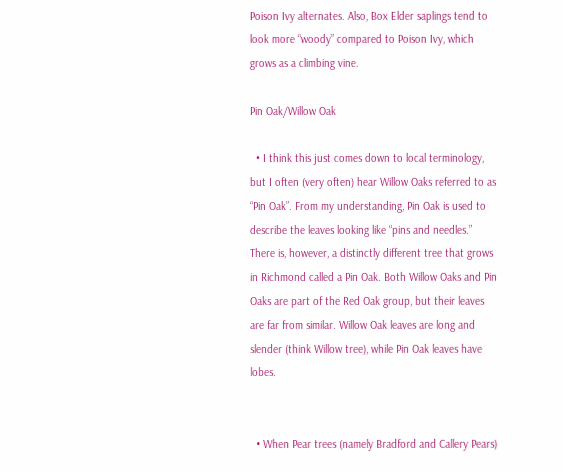Poison Ivy alternates. Also, Box Elder saplings tend to look more “woody” compared to Poison Ivy, which grows as a climbing vine.

Pin Oak/Willow Oak

  • I think this just comes down to local terminology, but I often (very often) hear Willow Oaks referred to as “Pin Oak”. From my understanding, Pin Oak is used to describe the leaves looking like “pins and needles.” There is, however, a distinctly different tree that grows in Richmond called a Pin Oak. Both Willow Oaks and Pin Oaks are part of the Red Oak group, but their leaves are far from similar. Willow Oak leaves are long and slender (think Willow tree), while Pin Oak leaves have lobes.


  • When Pear trees (namely Bradford and Callery Pears)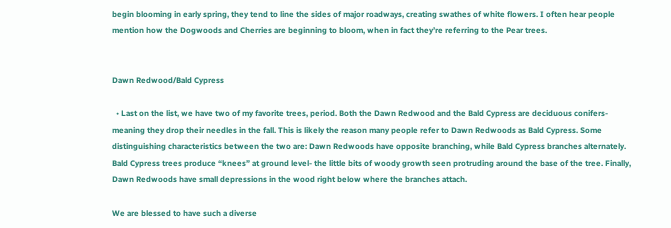begin blooming in early spring, they tend to line the sides of major roadways, creating swathes of white flowers. I often hear people mention how the Dogwoods and Cherries are beginning to bloom, when in fact they’re referring to the Pear trees.


Dawn Redwood/Bald Cypress

  • Last on the list, we have two of my favorite trees, period. Both the Dawn Redwood and the Bald Cypress are deciduous conifers- meaning they drop their needles in the fall. This is likely the reason many people refer to Dawn Redwoods as Bald Cypress. Some distinguishing characteristics between the two are: Dawn Redwoods have opposite branching, while Bald Cypress branches alternately. Bald Cypress trees produce “knees” at ground level- the little bits of woody growth seen protruding around the base of the tree. Finally, Dawn Redwoods have small depressions in the wood right below where the branches attach.

We are blessed to have such a diverse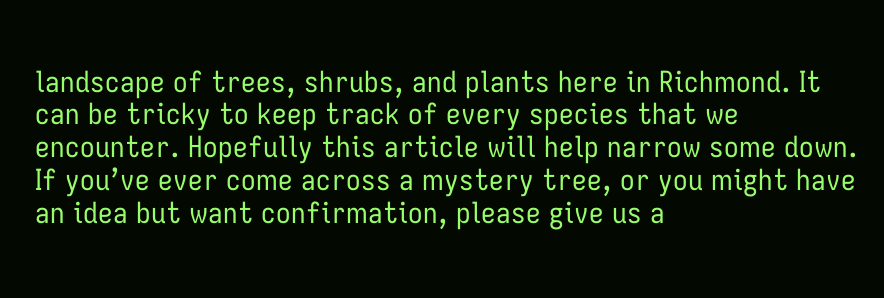landscape of trees, shrubs, and plants here in Richmond. It can be tricky to keep track of every species that we encounter. Hopefully this article will help narrow some down. If you’ve ever come across a mystery tree, or you might have an idea but want confirmation, please give us a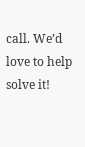call. We’d love to help solve it!